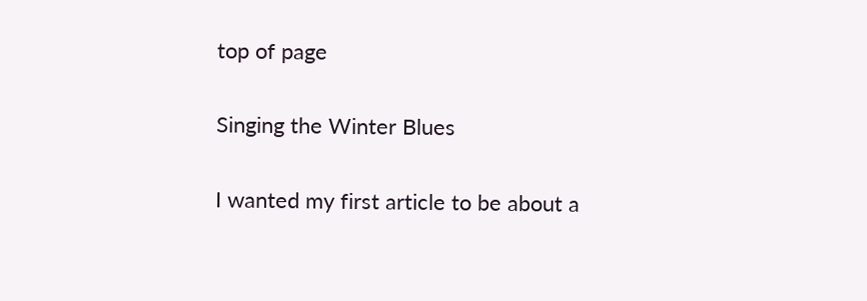top of page

Singing the Winter Blues

I wanted my first article to be about a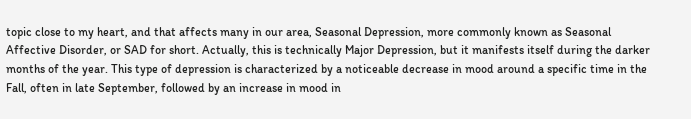topic close to my heart, and that affects many in our area, Seasonal Depression, more commonly known as Seasonal Affective Disorder, or SAD for short. Actually, this is technically Major Depression, but it manifests itself during the darker months of the year. This type of depression is characterized by a noticeable decrease in mood around a specific time in the Fall, often in late September, followed by an increase in mood in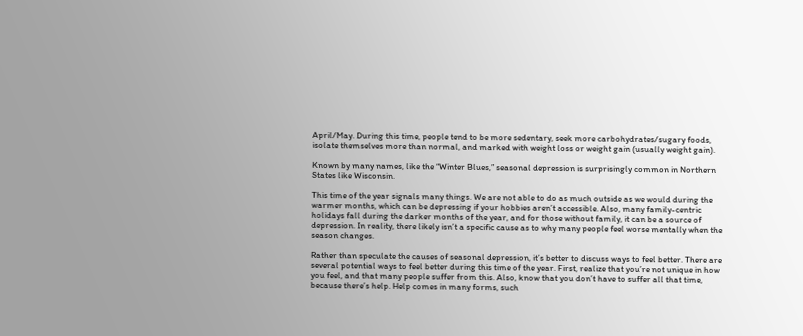April/May. During this time, people tend to be more sedentary, seek more carbohydrates/sugary foods, isolate themselves more than normal, and marked with weight loss or weight gain (usually weight gain).

Known by many names, like the “Winter Blues,” seasonal depression is surprisingly common in Northern States like Wisconsin.

This time of the year signals many things. We are not able to do as much outside as we would during the warmer months, which can be depressing if your hobbies aren’t accessible. Also, many family-centric holidays fall during the darker months of the year, and for those without family, it can be a source of depression. In reality, there likely isn’t a specific cause as to why many people feel worse mentally when the season changes.

Rather than speculate the causes of seasonal depression, it’s better to discuss ways to feel better. There are several potential ways to feel better during this time of the year. First, realize that you’re not unique in how you feel, and that many people suffer from this. Also, know that you don’t have to suffer all that time, because there’s help. Help comes in many forms, such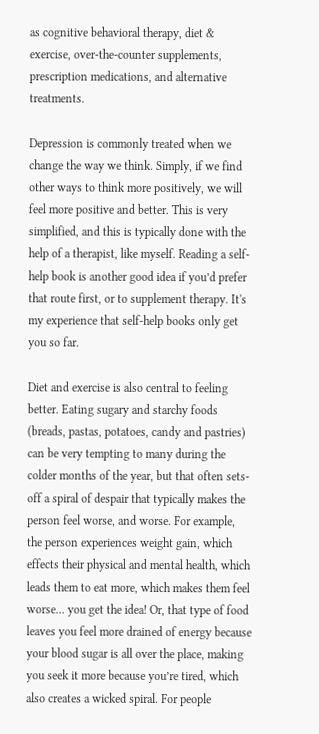as cognitive behavioral therapy, diet & exercise, over-the-counter supplements, prescription medications, and alternative treatments.

Depression is commonly treated when we change the way we think. Simply, if we find other ways to think more positively, we will feel more positive and better. This is very simplified, and this is typically done with the help of a therapist, like myself. Reading a self-help book is another good idea if you’d prefer that route first, or to supplement therapy. It's my experience that self-help books only get you so far.

Diet and exercise is also central to feeling better. Eating sugary and starchy foods (breads, pastas, potatoes, candy and pastries) can be very tempting to many during the colder months of the year, but that often sets-off a spiral of despair that typically makes the person feel worse, and worse. For example, the person experiences weight gain, which effects their physical and mental health, which leads them to eat more, which makes them feel worse… you get the idea! Or, that type of food leaves you feel more drained of energy because your blood sugar is all over the place, making you seek it more because you’re tired, which also creates a wicked spiral. For people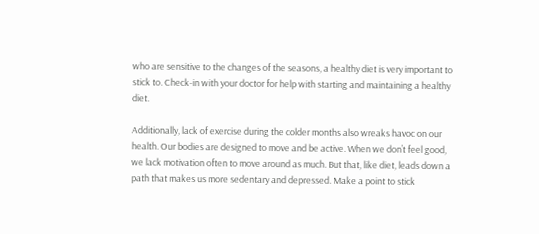who are sensitive to the changes of the seasons, a healthy diet is very important to stick to. Check-in with your doctor for help with starting and maintaining a healthy diet.

Additionally, lack of exercise during the colder months also wreaks havoc on our health. Our bodies are designed to move and be active. When we don’t feel good, we lack motivation often to move around as much. But that, like diet, leads down a path that makes us more sedentary and depressed. Make a point to stick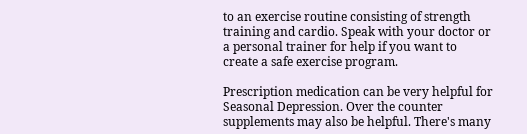to an exercise routine consisting of strength training and cardio. Speak with your doctor or a personal trainer for help if you want to create a safe exercise program.

Prescription medication can be very helpful for Seasonal Depression. Over the counter supplements may also be helpful. There's many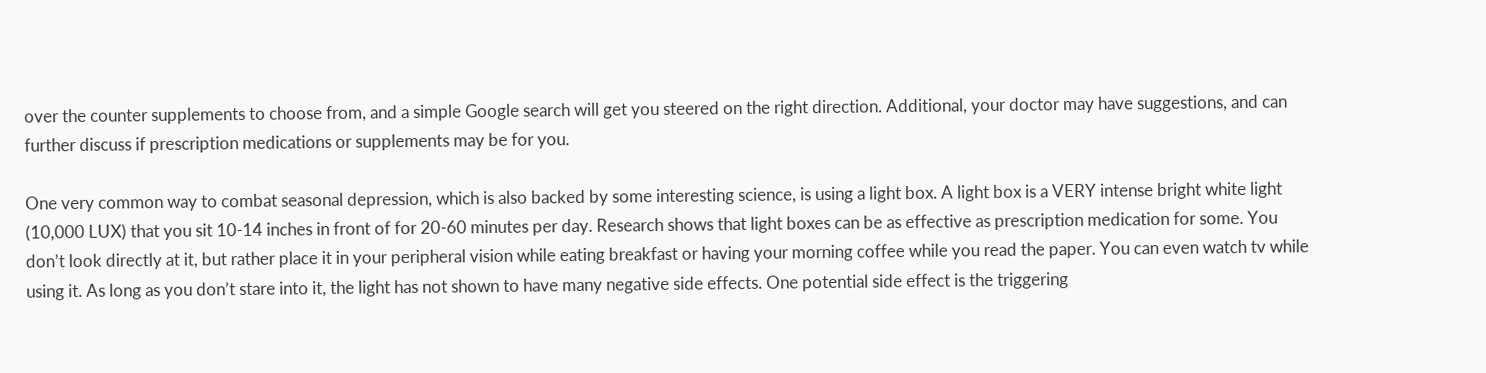over the counter supplements to choose from, and a simple Google search will get you steered on the right direction. Additional, your doctor may have suggestions, and can further discuss if prescription medications or supplements may be for you.

One very common way to combat seasonal depression, which is also backed by some interesting science, is using a light box. A light box is a VERY intense bright white light (10,000 LUX) that you sit 10-14 inches in front of for 20-60 minutes per day. Research shows that light boxes can be as effective as prescription medication for some. You don’t look directly at it, but rather place it in your peripheral vision while eating breakfast or having your morning coffee while you read the paper. You can even watch tv while using it. As long as you don’t stare into it, the light has not shown to have many negative side effects. One potential side effect is the triggering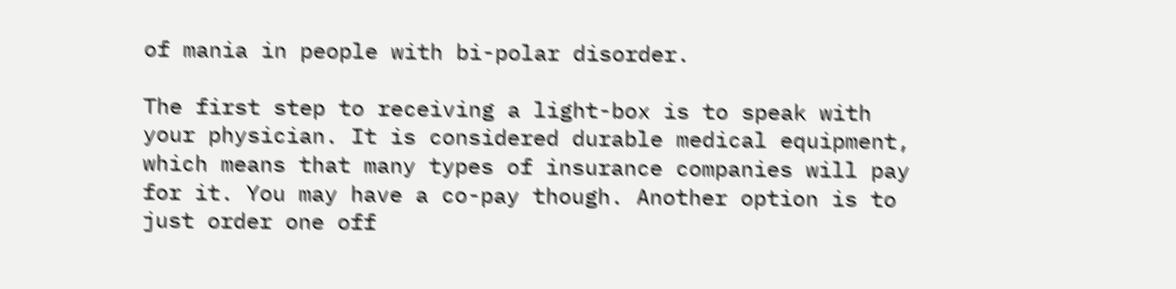of mania in people with bi-polar disorder.

The first step to receiving a light-box is to speak with your physician. It is considered durable medical equipment, which means that many types of insurance companies will pay for it. You may have a co-pay though. Another option is to just order one off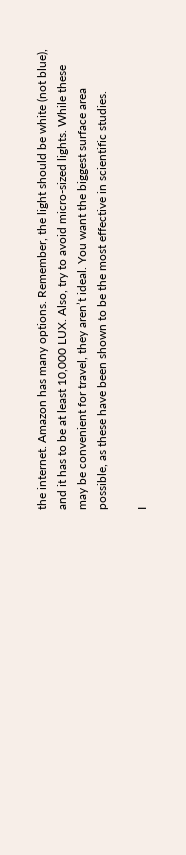the internet. Amazon has many options. Remember, the light should be white (not blue), and it has to be at least 10,000 LUX. Also, try to avoid micro-sized lights. While these may be convenient for travel, they aren’t ideal. You want the biggest surface area possible, as these have been shown to be the most effective in scientific studies.

I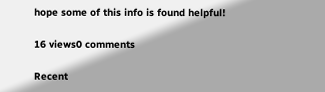hope some of this info is found helpful!

16 views0 comments

Recent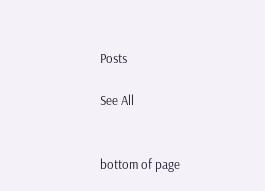Posts

See All


bottom of page